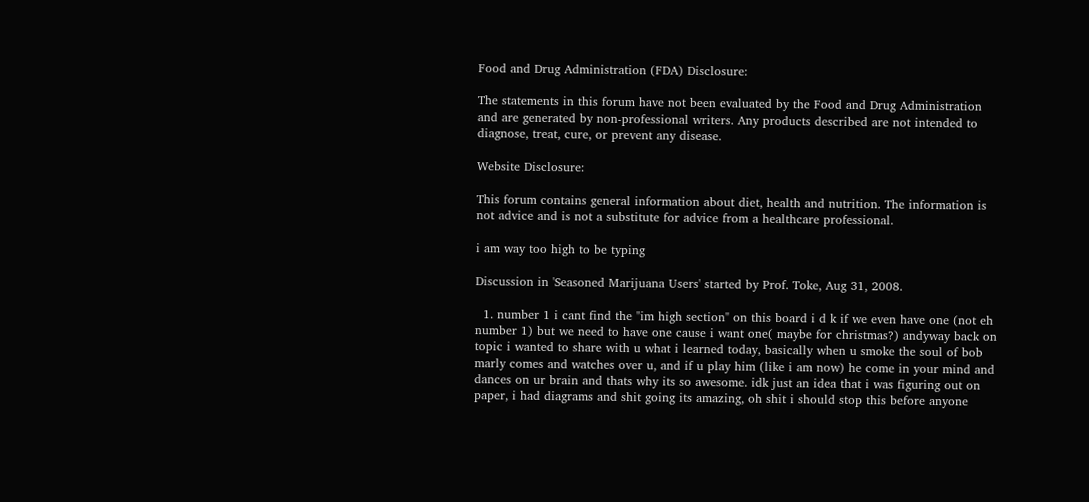Food and Drug Administration (FDA) Disclosure:

The statements in this forum have not been evaluated by the Food and Drug Administration and are generated by non-professional writers. Any products described are not intended to diagnose, treat, cure, or prevent any disease.

Website Disclosure:

This forum contains general information about diet, health and nutrition. The information is not advice and is not a substitute for advice from a healthcare professional.

i am way too high to be typing

Discussion in 'Seasoned Marijuana Users' started by Prof. Toke, Aug 31, 2008.

  1. number 1 i cant find the "im high section" on this board i d k if we even have one (not eh number 1) but we need to have one cause i want one( maybe for christmas?) andyway back on topic i wanted to share with u what i learned today, basically when u smoke the soul of bob marly comes and watches over u, and if u play him (like i am now) he come in your mind and dances on ur brain and thats why its so awesome. idk just an idea that i was figuring out on paper, i had diagrams and shit going its amazing, oh shit i should stop this before anyone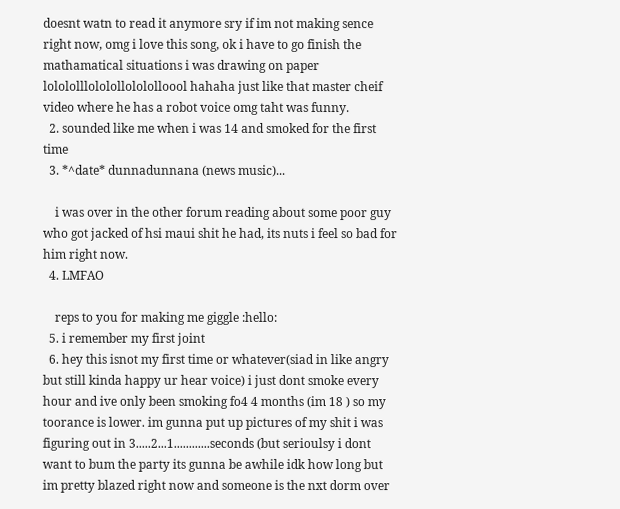doesnt watn to read it anymore sry if im not making sence right now, omg i love this song, ok i have to go finish the mathamatical situations i was drawing on paper lolololllololollolololloool hahaha just like that master cheif video where he has a robot voice omg taht was funny.
  2. sounded like me when i was 14 and smoked for the first time
  3. *^date* dunnadunnana (news music)...

    i was over in the other forum reading about some poor guy who got jacked of hsi maui shit he had, its nuts i feel so bad for him right now.
  4. LMFAO

    reps to you for making me giggle :hello:
  5. i remember my first joint
  6. hey this isnot my first time or whatever(siad in like angry but still kinda happy ur hear voice) i just dont smoke every hour and ive only been smoking fo4 4 months (im 18 ) so my toorance is lower. im gunna put up pictures of my shit i was figuring out in 3.....2...1............seconds (but serioulsy i dont want to bum the party its gunna be awhile idk how long but im pretty blazed right now and someone is the nxt dorm over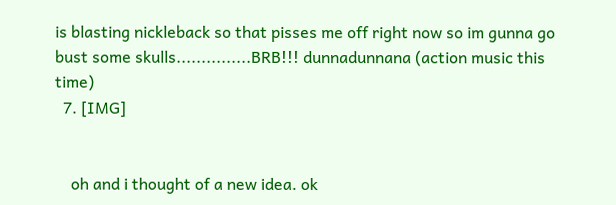is blasting nickleback so that pisses me off right now so im gunna go bust some skulls...............BRB!!! dunnadunnana (action music this time)
  7. [IMG]


    oh and i thought of a new idea. ok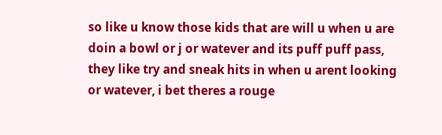so like u know those kids that are will u when u are doin a bowl or j or watever and its puff puff pass, they like try and sneak hits in when u arent looking or watever, i bet theres a rouge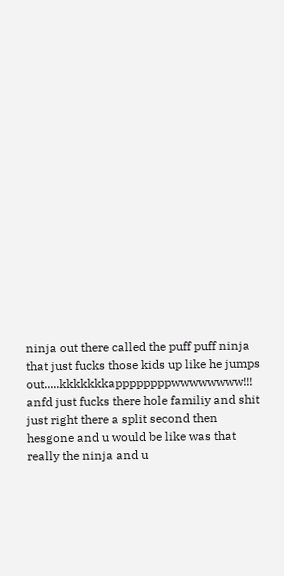ninja out there called the puff puff ninja that just fucks those kids up like he jumps out.....kkkkkkkappppppppwwwwwwww!!! anfd just fucks there hole familiy and shit just right there a split second then hesgone and u would be like was that really the ninja and u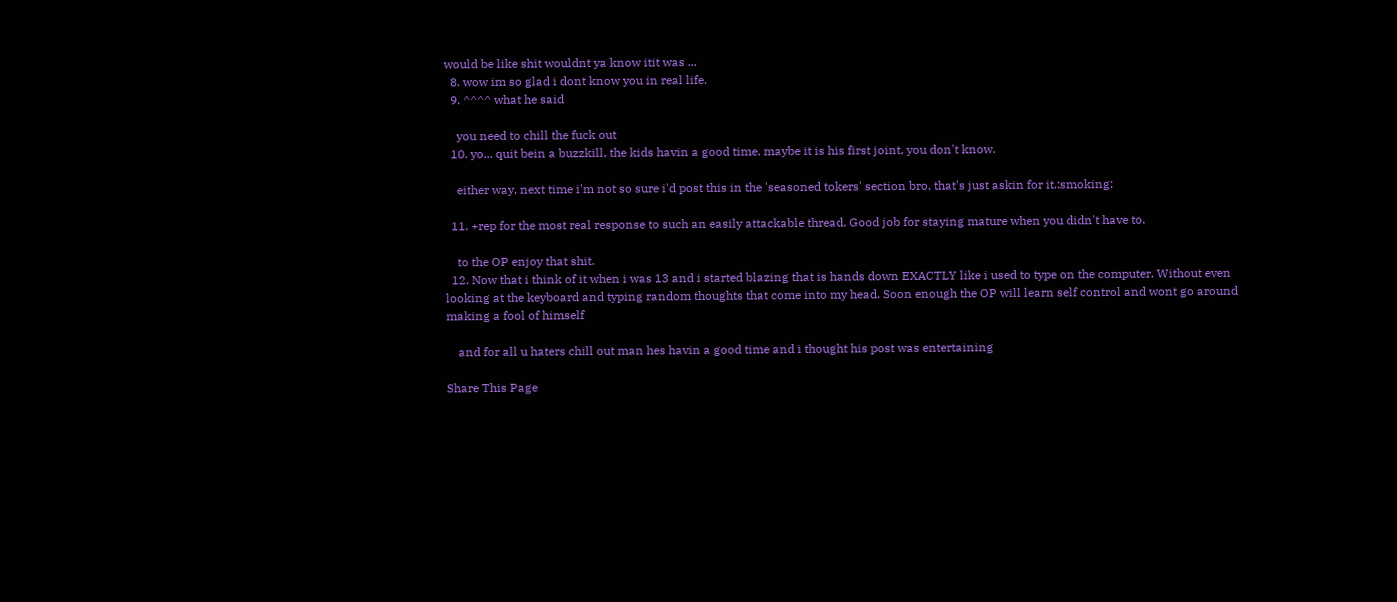would be like shit wouldnt ya know itit was ...
  8. wow im so glad i dont know you in real life.
  9. ^^^^ what he said

    you need to chill the fuck out
  10. yo... quit bein a buzzkill, the kids havin a good time. maybe it is his first joint, you don't know.

    either way, next time i'm not so sure i'd post this in the 'seasoned tokers' section bro, that's just askin for it.:smoking:

  11. +rep for the most real response to such an easily attackable thread. Good job for staying mature when you didn't have to.

    to the OP enjoy that shit.
  12. Now that i think of it when i was 13 and i started blazing that is hands down EXACTLY like i used to type on the computer. Without even looking at the keyboard and typing random thoughts that come into my head. Soon enough the OP will learn self control and wont go around making a fool of himself

    and for all u haters chill out man hes havin a good time and i thought his post was entertaining

Share This Page